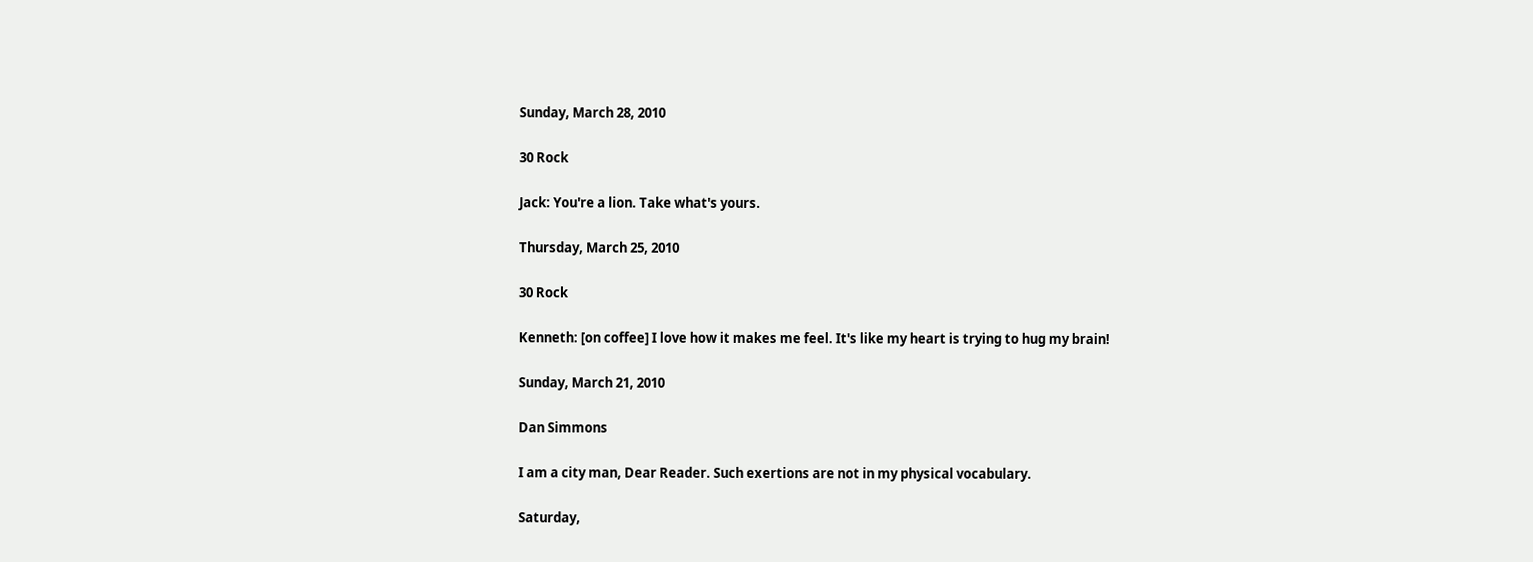Sunday, March 28, 2010

30 Rock

Jack: You're a lion. Take what's yours.

Thursday, March 25, 2010

30 Rock

Kenneth: [on coffee] I love how it makes me feel. It's like my heart is trying to hug my brain!

Sunday, March 21, 2010

Dan Simmons

I am a city man, Dear Reader. Such exertions are not in my physical vocabulary.

Saturday,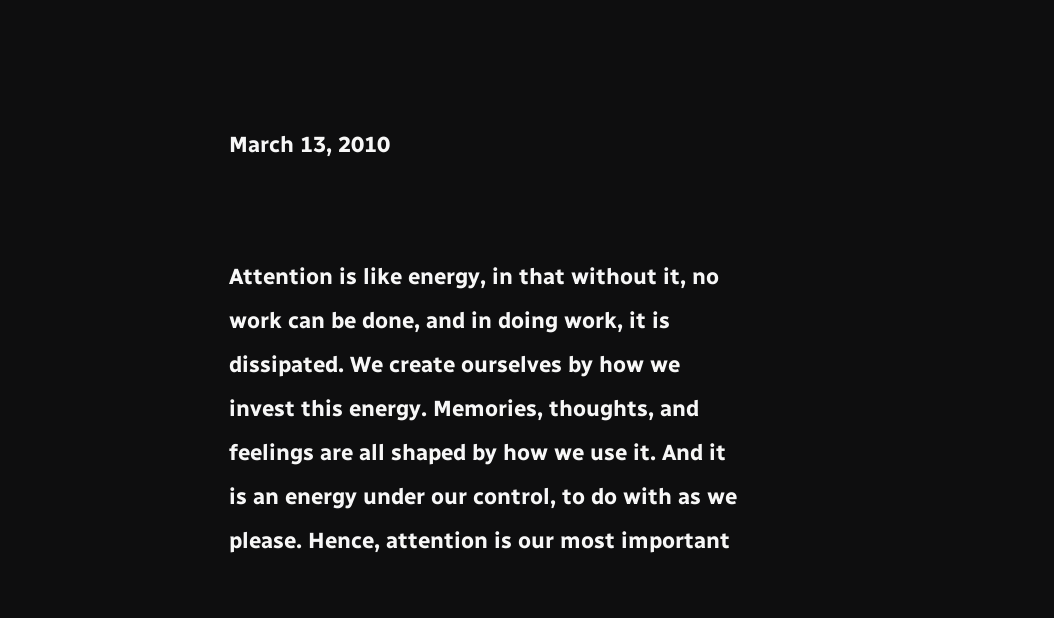March 13, 2010


Attention is like energy, in that without it, no work can be done, and in doing work, it is dissipated. We create ourselves by how we invest this energy. Memories, thoughts, and feelings are all shaped by how we use it. And it is an energy under our control, to do with as we please. Hence, attention is our most important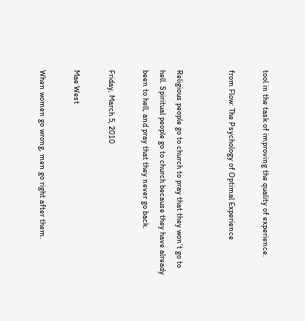tool in the task of improving the quality of experience.

from Flow: The Psychology of Optimal Experience


Religious people go to church to pray that they won’t go to hell. Spiritual people go to church because they have already been to hell, and pray that they never go back.

Friday, March 5, 2010

Mae West

When women go wrong, men go right after them.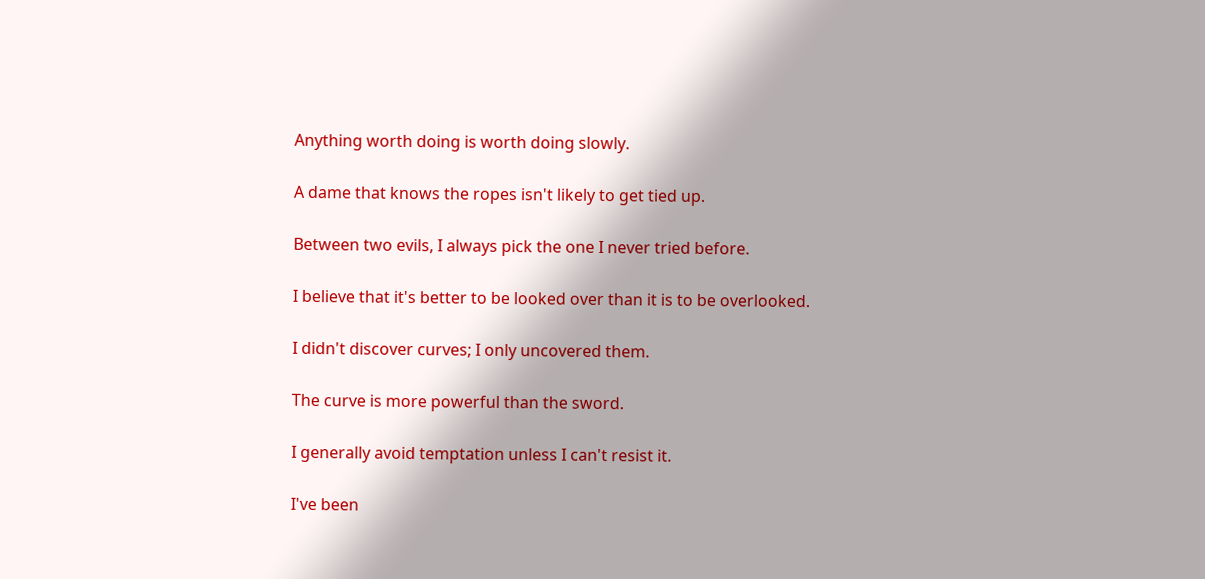Anything worth doing is worth doing slowly.

A dame that knows the ropes isn't likely to get tied up.

Between two evils, I always pick the one I never tried before.

I believe that it's better to be looked over than it is to be overlooked.

I didn't discover curves; I only uncovered them.

The curve is more powerful than the sword.

I generally avoid temptation unless I can't resist it.

I've been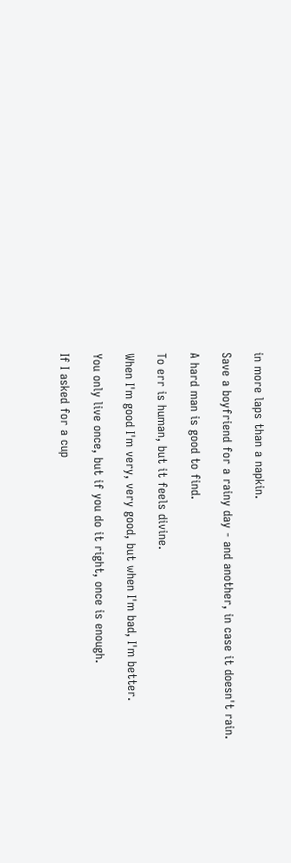in more laps than a napkin.

Save a boyfriend for a rainy day - and another, in case it doesn't rain.

A hard man is good to find.

To err is human, but it feels divine.

When I'm good I'm very, very good, but when I'm bad, I'm better.

You only live once, but if you do it right, once is enough.

If I asked for a cup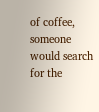of coffee, someone would search for the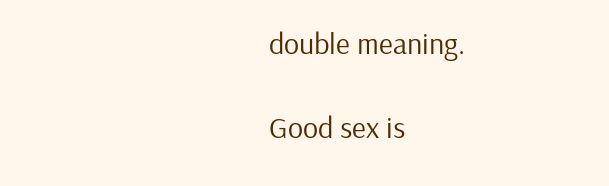double meaning.

Good sex is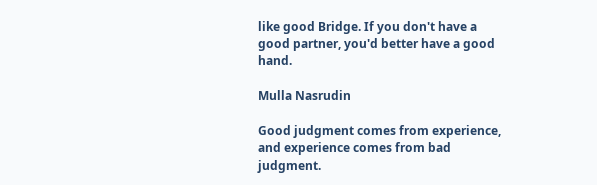like good Bridge. If you don't have a good partner, you'd better have a good hand.

Mulla Nasrudin

Good judgment comes from experience, and experience comes from bad judgment.